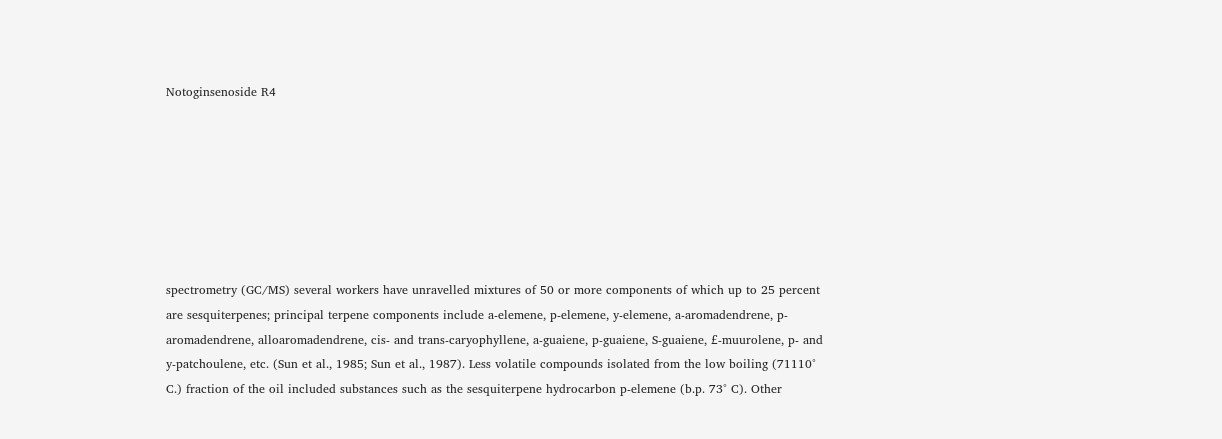Notoginsenoside R4







spectrometry (GC/MS) several workers have unravelled mixtures of 50 or more components of which up to 25 percent are sesquiterpenes; principal terpene components include a-elemene, p-elemene, y-elemene, a-aromadendrene, p-aromadendrene, alloaromadendrene, cis- and trans-caryophyllene, a-guaiene, p-guaiene, S-guaiene, £-muurolene, p- and y-patchoulene, etc. (Sun et al., 1985; Sun et al., 1987). Less volatile compounds isolated from the low boiling (71110° C.) fraction of the oil included substances such as the sesquiterpene hydrocarbon p-elemene (b.p. 73° C). Other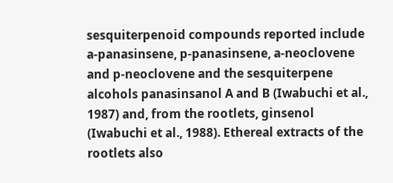sesquiterpenoid compounds reported include a-panasinsene, p-panasinsene, a-neoclovene and p-neoclovene and the sesquiterpene alcohols panasinsanol A and B (Iwabuchi et al., 1987) and, from the rootlets, ginsenol (Iwabuchi et al., 1988). Ethereal extracts of the rootlets also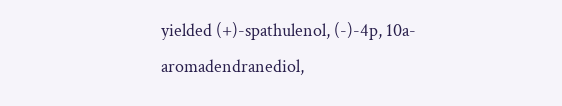yielded (+)-spathulenol, (-)-4p, 10a-aromadendranediol,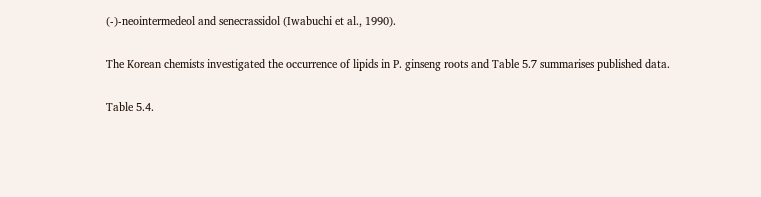(-)-neointermedeol and senecrassidol (Iwabuchi et al., 1990).

The Korean chemists investigated the occurrence of lipids in P. ginseng roots and Table 5.7 summarises published data.

Table 5.4.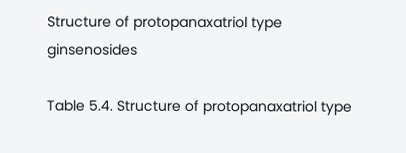Structure of protopanaxatriol type ginsenosides

Table 5.4. Structure of protopanaxatriol type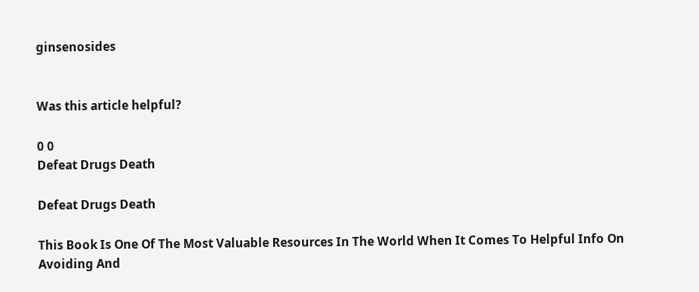ginsenosides


Was this article helpful?

0 0
Defeat Drugs Death

Defeat Drugs Death

This Book Is One Of The Most Valuable Resources In The World When It Comes To Helpful Info On Avoiding And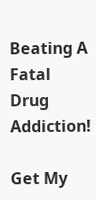Beating A Fatal Drug Addiction!

Get My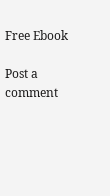Free Ebook

Post a comment